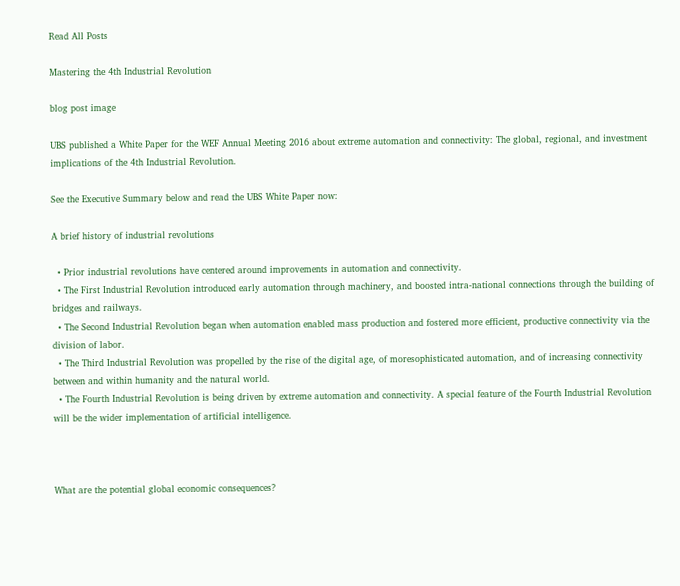Read All Posts

Mastering the 4th Industrial Revolution

blog post image

UBS published a White Paper for the WEF Annual Meeting 2016 about extreme automation and connectivity: The global, regional, and investment implications of the 4th Industrial Revolution.

See the Executive Summary below and read the UBS White Paper now:

A brief history of industrial revolutions

  • Prior industrial revolutions have centered around improvements in automation and connectivity.
  • The First Industrial Revolution introduced early automation through machinery, and boosted intra-national connections through the building of bridges and railways.
  • The Second Industrial Revolution began when automation enabled mass production and fostered more efficient, productive connectivity via the division of labor.
  • The Third Industrial Revolution was propelled by the rise of the digital age, of moresophisticated automation, and of increasing connectivity between and within humanity and the natural world.
  • The Fourth Industrial Revolution is being driven by extreme automation and connectivity. A special feature of the Fourth Industrial Revolution will be the wider implementation of artificial intelligence.



What are the potential global economic consequences?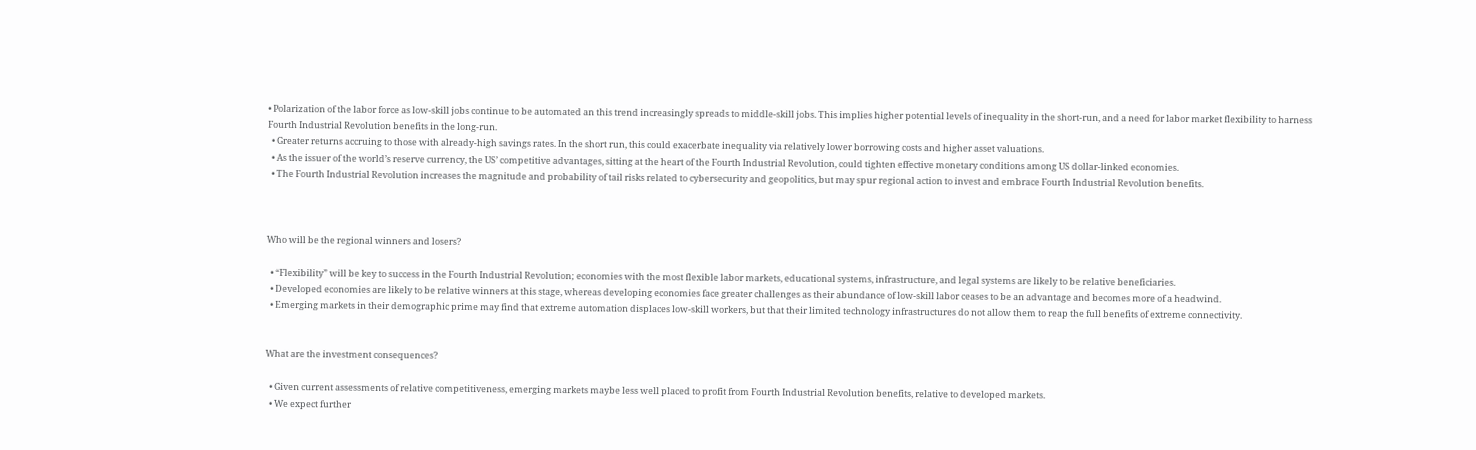• Polarization of the labor force as low-skill jobs continue to be automated an this trend increasingly spreads to middle-skill jobs. This implies higher potential levels of inequality in the short-run, and a need for labor market flexibility to harness Fourth Industrial Revolution benefits in the long-run.
  • Greater returns accruing to those with already-high savings rates. In the short run, this could exacerbate inequality via relatively lower borrowing costs and higher asset valuations.
  • As the issuer of the world’s reserve currency, the US’ competitive advantages, sitting at the heart of the Fourth Industrial Revolution, could tighten effective monetary conditions among US dollar-linked economies.
  • The Fourth Industrial Revolution increases the magnitude and probability of tail risks related to cybersecurity and geopolitics, but may spur regional action to invest and embrace Fourth Industrial Revolution benefits.



Who will be the regional winners and losers?

  • “Flexibility” will be key to success in the Fourth Industrial Revolution; economies with the most flexible labor markets, educational systems, infrastructure, and legal systems are likely to be relative beneficiaries.
  • Developed economies are likely to be relative winners at this stage, whereas developing economies face greater challenges as their abundance of low-skill labor ceases to be an advantage and becomes more of a headwind.
  • Emerging markets in their demographic prime may find that extreme automation displaces low-skill workers, but that their limited technology infrastructures do not allow them to reap the full benefits of extreme connectivity.


What are the investment consequences?

  • Given current assessments of relative competitiveness, emerging markets maybe less well placed to profit from Fourth Industrial Revolution benefits, relative to developed markets.
  • We expect further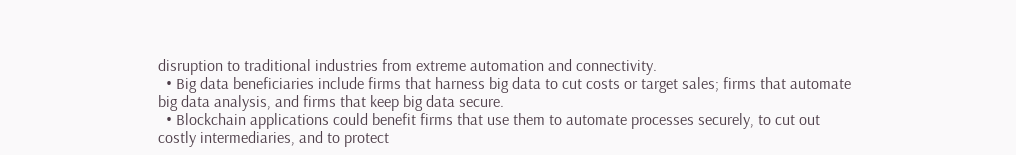disruption to traditional industries from extreme automation and connectivity.
  • Big data beneficiaries include firms that harness big data to cut costs or target sales; firms that automate big data analysis, and firms that keep big data secure.
  • Blockchain applications could benefit firms that use them to automate processes securely, to cut out costly intermediaries, and to protect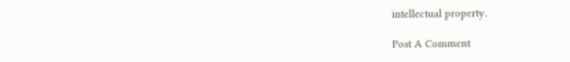intellectual property.

Post A Comment